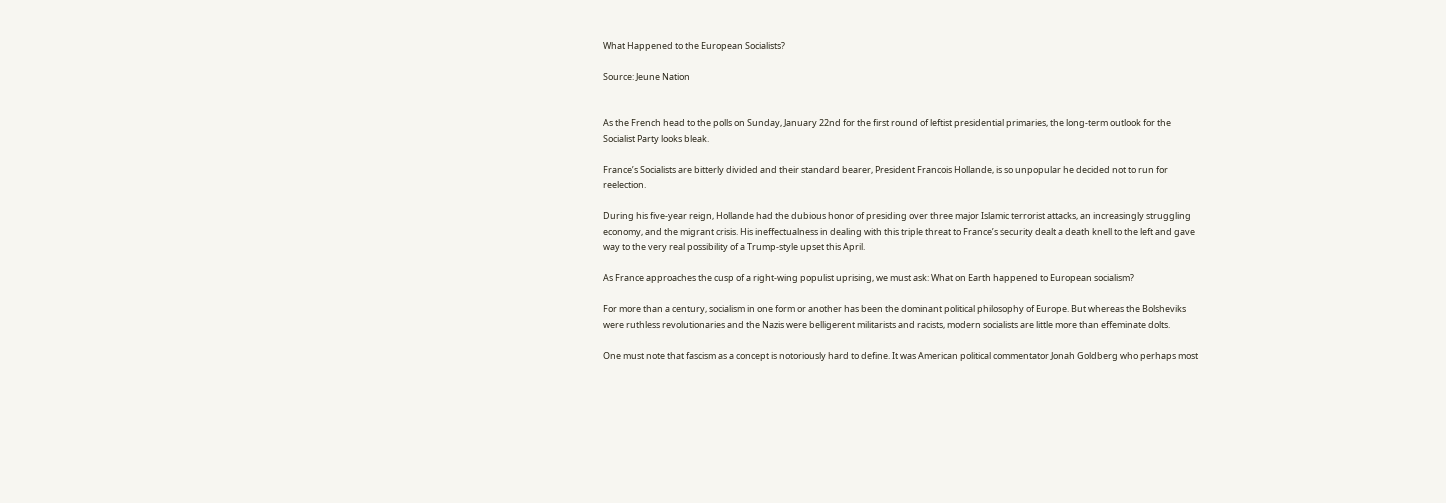What Happened to the European Socialists?

Source: Jeune Nation


As the French head to the polls on Sunday, January 22nd for the first round of leftist presidential primaries, the long-term outlook for the Socialist Party looks bleak.

France’s Socialists are bitterly divided and their standard bearer, President Francois Hollande, is so unpopular he decided not to run for reelection.

During his five-year reign, Hollande had the dubious honor of presiding over three major Islamic terrorist attacks, an increasingly struggling economy, and the migrant crisis. His ineffectualness in dealing with this triple threat to France’s security dealt a death knell to the left and gave way to the very real possibility of a Trump-style upset this April.

As France approaches the cusp of a right-wing populist uprising, we must ask: What on Earth happened to European socialism?

For more than a century, socialism in one form or another has been the dominant political philosophy of Europe. But whereas the Bolsheviks were ruthless revolutionaries and the Nazis were belligerent militarists and racists, modern socialists are little more than effeminate dolts.

One must note that fascism as a concept is notoriously hard to define. It was American political commentator Jonah Goldberg who perhaps most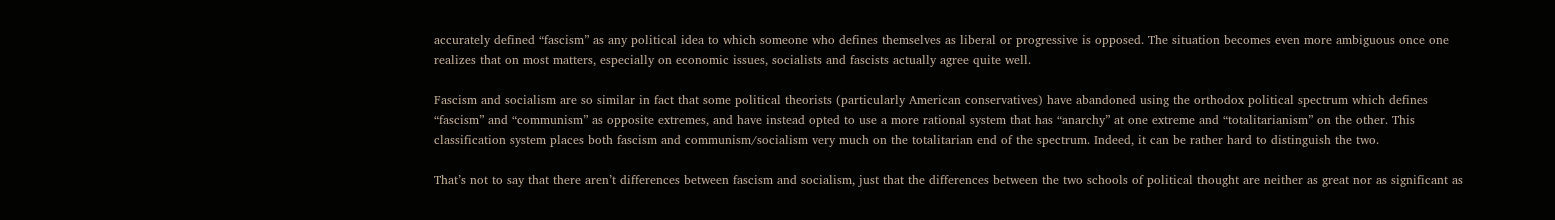accurately defined “fascism” as any political idea to which someone who defines themselves as liberal or progressive is opposed. The situation becomes even more ambiguous once one realizes that on most matters, especially on economic issues, socialists and fascists actually agree quite well.

Fascism and socialism are so similar in fact that some political theorists (particularly American conservatives) have abandoned using the orthodox political spectrum which defines “fascism” and “communism” as opposite extremes, and have instead opted to use a more rational system that has “anarchy” at one extreme and “totalitarianism” on the other. This classification system places both fascism and communism/socialism very much on the totalitarian end of the spectrum. Indeed, it can be rather hard to distinguish the two.

That’s not to say that there aren’t differences between fascism and socialism, just that the differences between the two schools of political thought are neither as great nor as significant as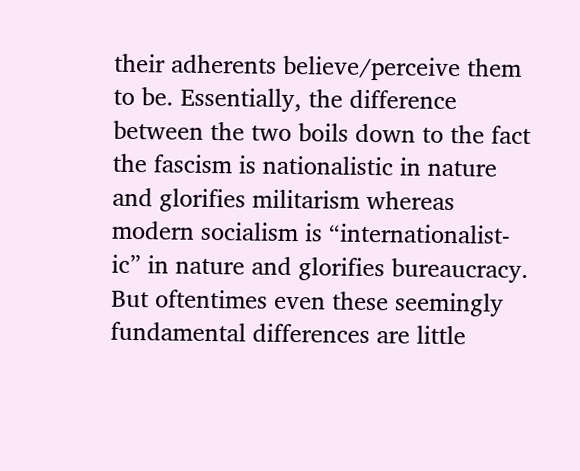their adherents believe/perceive them to be. Essentially, the difference between the two boils down to the fact the fascism is nationalistic in nature and glorifies militarism whereas modern socialism is “internationalist-ic” in nature and glorifies bureaucracy. But oftentimes even these seemingly fundamental differences are little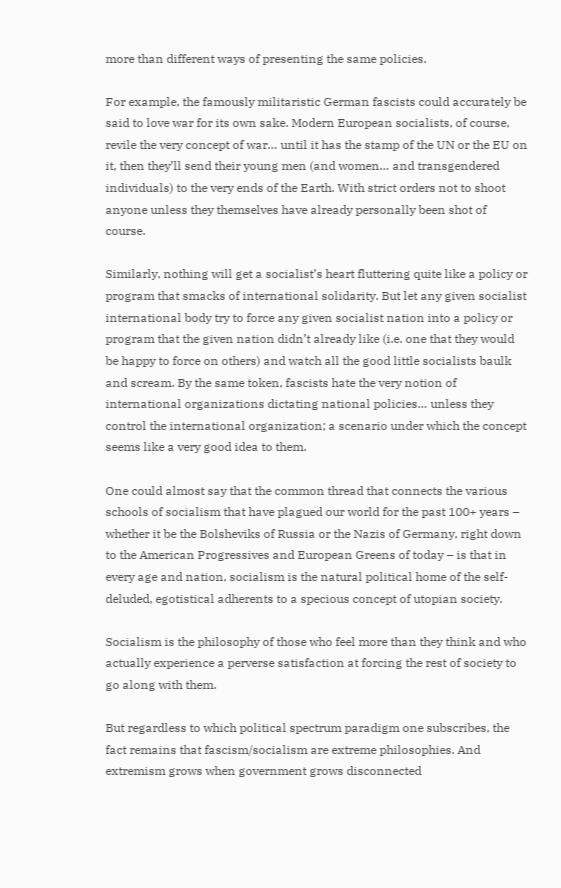more than different ways of presenting the same policies.

For example, the famously militaristic German fascists could accurately be said to love war for its own sake. Modern European socialists, of course, revile the very concept of war… until it has the stamp of the UN or the EU on it, then they’ll send their young men (and women… and transgendered individuals) to the very ends of the Earth. With strict orders not to shoot anyone unless they themselves have already personally been shot of course.

Similarly, nothing will get a socialist’s heart fluttering quite like a policy or program that smacks of international solidarity. But let any given socialist international body try to force any given socialist nation into a policy or program that the given nation didn’t already like (i.e. one that they would be happy to force on others) and watch all the good little socialists baulk and scream. By the same token, fascists hate the very notion of international organizations dictating national policies… unless they control the international organization; a scenario under which the concept seems like a very good idea to them.

One could almost say that the common thread that connects the various schools of socialism that have plagued our world for the past 100+ years – whether it be the Bolsheviks of Russia or the Nazis of Germany, right down to the American Progressives and European Greens of today – is that in every age and nation, socialism is the natural political home of the self-deluded, egotistical adherents to a specious concept of utopian society.

Socialism is the philosophy of those who feel more than they think and who actually experience a perverse satisfaction at forcing the rest of society to go along with them.

But regardless to which political spectrum paradigm one subscribes, the fact remains that fascism/socialism are extreme philosophies. And extremism grows when government grows disconnected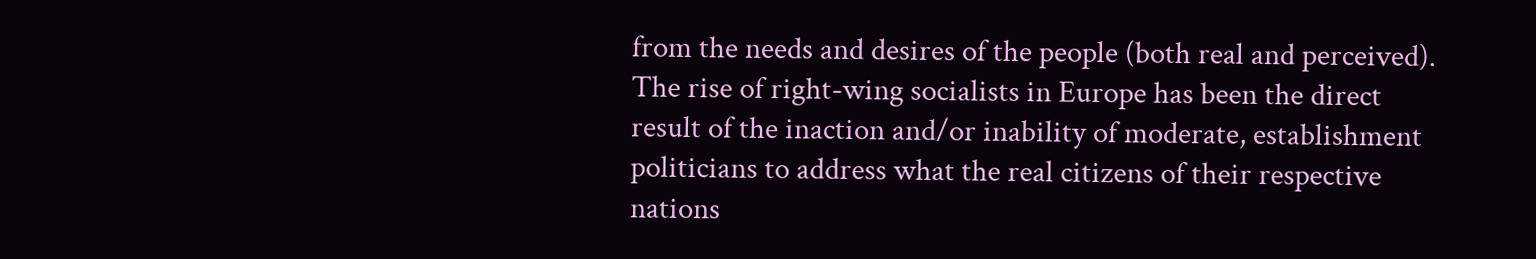from the needs and desires of the people (both real and perceived). The rise of right-wing socialists in Europe has been the direct result of the inaction and/or inability of moderate, establishment politicians to address what the real citizens of their respective nations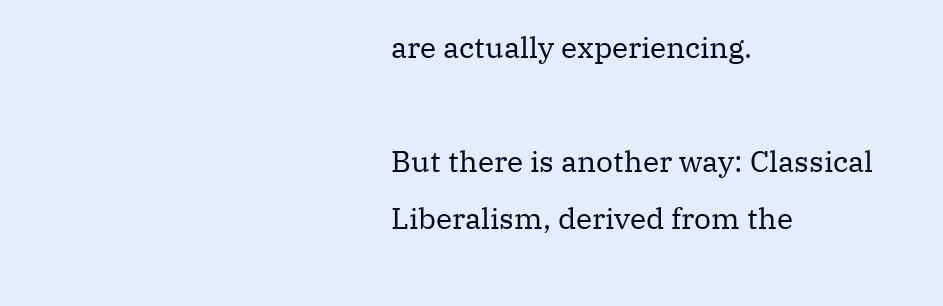are actually experiencing.

But there is another way: Classical Liberalism, derived from the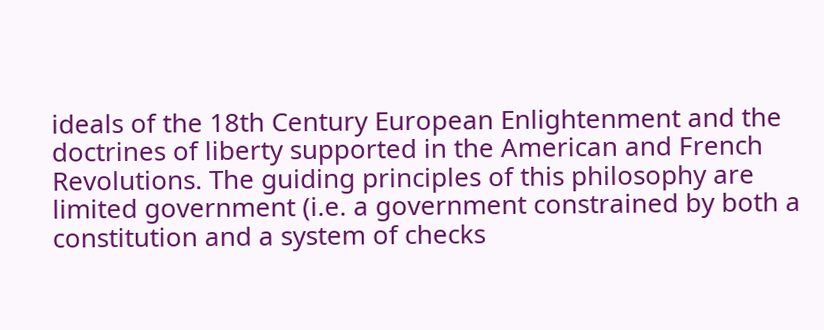ideals of the 18th Century European Enlightenment and the doctrines of liberty supported in the American and French Revolutions. The guiding principles of this philosophy are limited government (i.e. a government constrained by both a constitution and a system of checks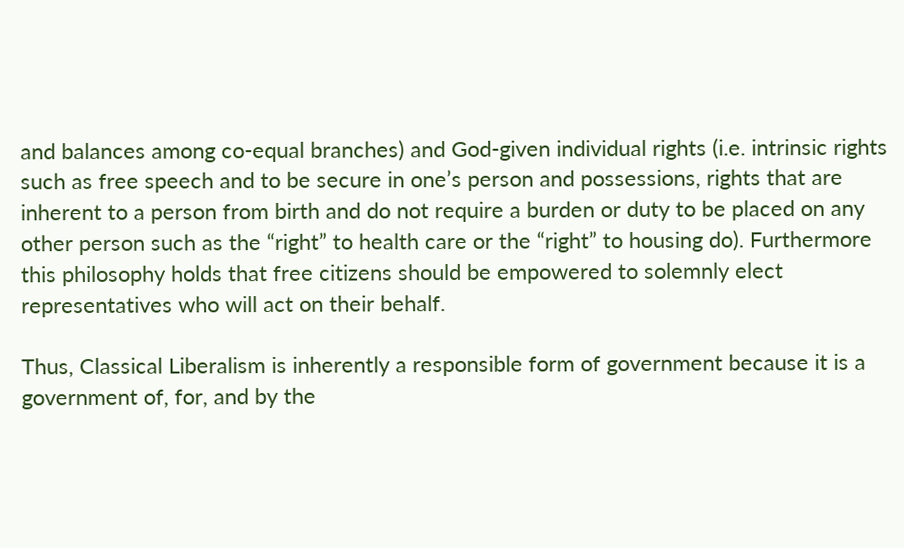and balances among co-equal branches) and God-given individual rights (i.e. intrinsic rights such as free speech and to be secure in one’s person and possessions, rights that are inherent to a person from birth and do not require a burden or duty to be placed on any other person such as the “right” to health care or the “right” to housing do). Furthermore this philosophy holds that free citizens should be empowered to solemnly elect representatives who will act on their behalf.

Thus, Classical Liberalism is inherently a responsible form of government because it is a government of, for, and by the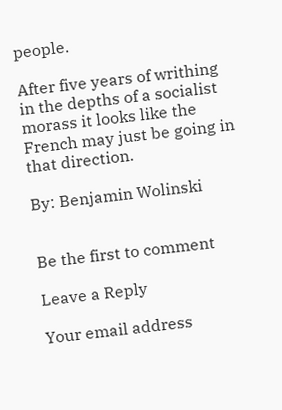people.

After five years of writhing in the depths of a socialist morass it looks like the French may just be going in that direction.

By: Benjamin Wolinski


Be the first to comment

Leave a Reply

Your email address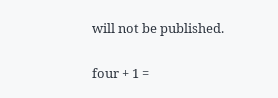will not be published.


four + 1 =